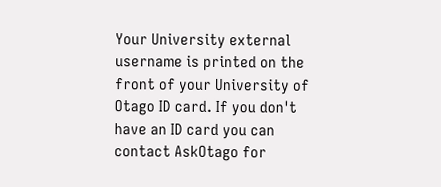Your University external username is printed on the front of your University of Otago ID card. If you don't have an ID card you can contact AskOtago for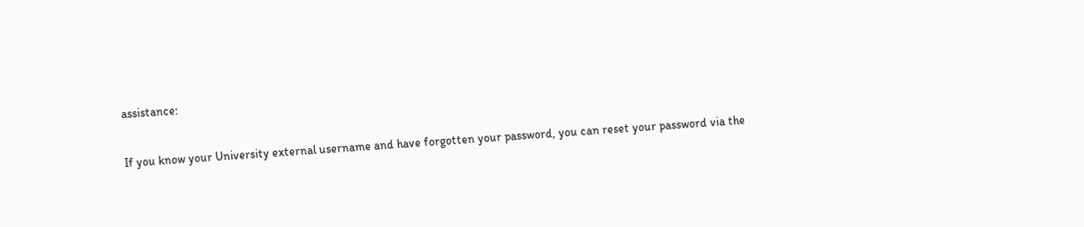assistance:

If you know your University external username and have forgotten your password, you can reset your password via the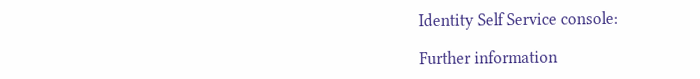Identity Self Service console:

Further information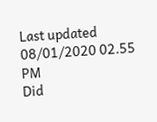Last updated 08/01/2020 02.55 PM
Did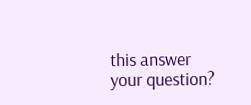this answer your question?